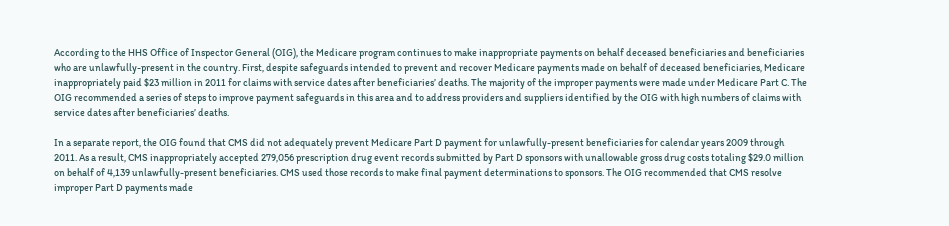According to the HHS Office of Inspector General (OIG), the Medicare program continues to make inappropriate payments on behalf deceased beneficiaries and beneficiaries who are unlawfully-present in the country. First, despite safeguards intended to prevent and recover Medicare payments made on behalf of deceased beneficiaries, Medicare inappropriately paid $23 million in 2011 for claims with service dates after beneficiaries’ deaths. The majority of the improper payments were made under Medicare Part C. The OIG recommended a series of steps to improve payment safeguards in this area and to address providers and suppliers identified by the OIG with high numbers of claims with service dates after beneficiaries’ deaths.

In a separate report, the OIG found that CMS did not adequately prevent Medicare Part D payment for unlawfully-present beneficiaries for calendar years 2009 through 2011. As a result, CMS inappropriately accepted 279,056 prescription drug event records submitted by Part D sponsors with unallowable gross drug costs totaling $29.0 million on behalf of 4,139 unlawfully-present beneficiaries. CMS used those records to make final payment determinations to sponsors. The OIG recommended that CMS resolve improper Part D payments made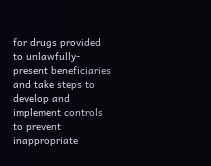for drugs provided to unlawfully-present beneficiaries and take steps to develop and implement controls to prevent inappropriate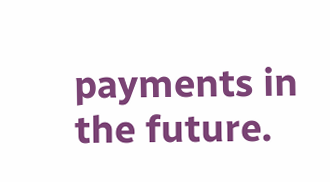payments in the future.